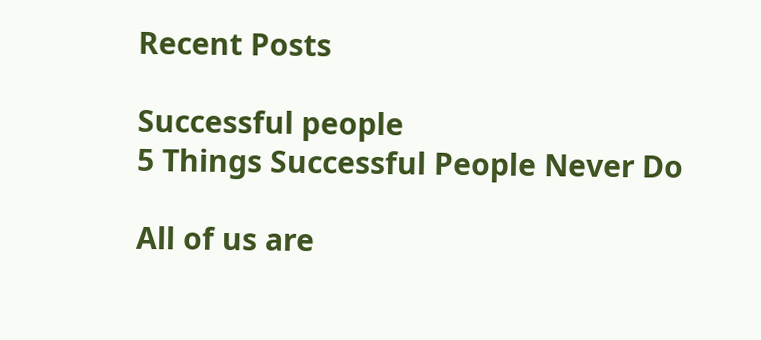Recent Posts

Successful people
5 Things Successful People Never Do

All of us are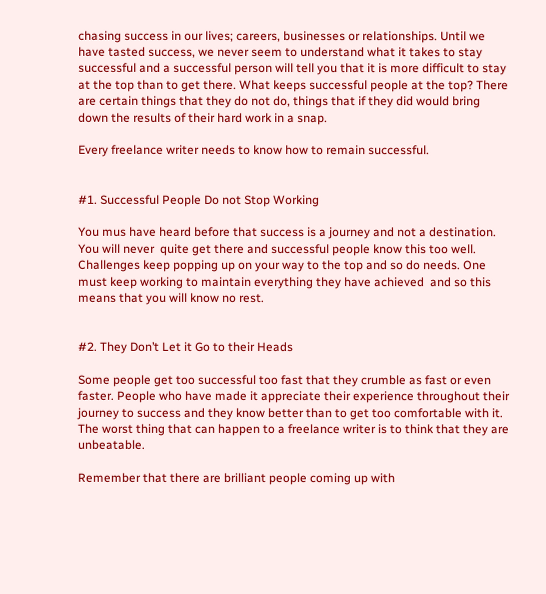chasing success in our lives; careers, businesses or relationships. Until we have tasted success, we never seem to understand what it takes to stay successful and a successful person will tell you that it is more difficult to stay at the top than to get there. What keeps successful people at the top? There are certain things that they do not do, things that if they did would bring down the results of their hard work in a snap.

Every freelance writer needs to know how to remain successful.


#1. Successful People Do not Stop Working

You mus have heard before that success is a journey and not a destination. You will never  quite get there and successful people know this too well. Challenges keep popping up on your way to the top and so do needs. One must keep working to maintain everything they have achieved  and so this means that you will know no rest.


#2. They Don’t Let it Go to their Heads

Some people get too successful too fast that they crumble as fast or even faster. People who have made it appreciate their experience throughout their journey to success and they know better than to get too comfortable with it. The worst thing that can happen to a freelance writer is to think that they are unbeatable.

Remember that there are brilliant people coming up with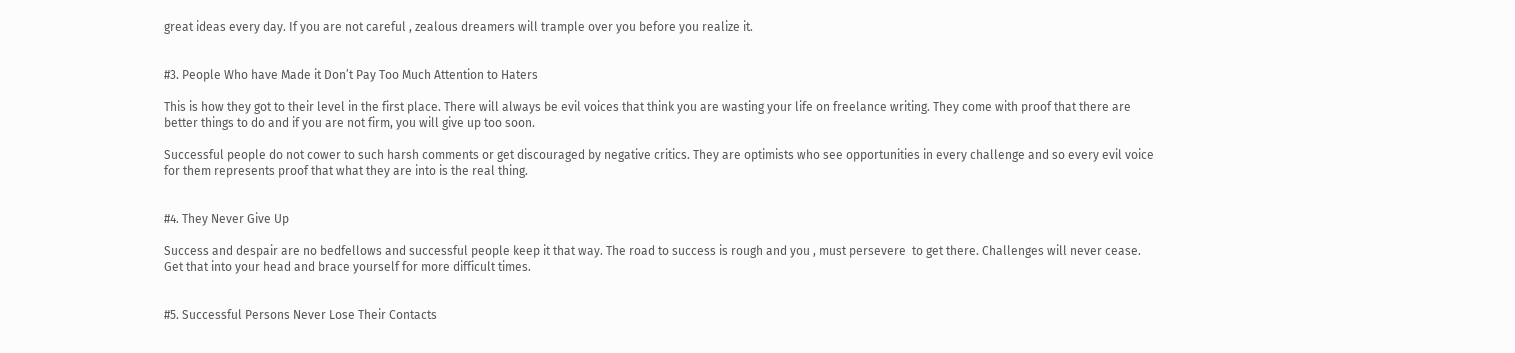great ideas every day. If you are not careful , zealous dreamers will trample over you before you realize it.


#3. People Who have Made it Don’t Pay Too Much Attention to Haters

This is how they got to their level in the first place. There will always be evil voices that think you are wasting your life on freelance writing. They come with proof that there are better things to do and if you are not firm, you will give up too soon.

Successful people do not cower to such harsh comments or get discouraged by negative critics. They are optimists who see opportunities in every challenge and so every evil voice for them represents proof that what they are into is the real thing.


#4. They Never Give Up

Success and despair are no bedfellows and successful people keep it that way. The road to success is rough and you , must persevere  to get there. Challenges will never cease. Get that into your head and brace yourself for more difficult times.


#5. Successful Persons Never Lose Their Contacts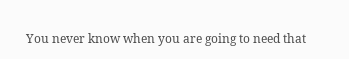You never know when you are going to need that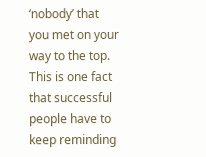‘nobody’ that you met on your way to the top. This is one fact that successful people have to keep reminding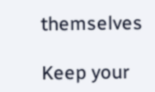themselves

Keep your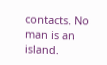contacts. No man is an island.